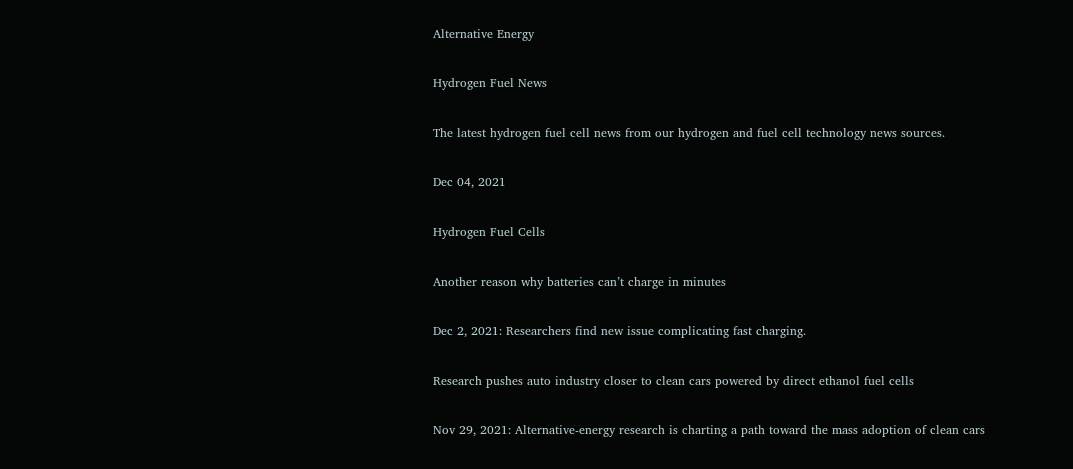Alternative Energy

Hydrogen Fuel News

The latest hydrogen fuel cell news from our hydrogen and fuel cell technology news sources.

Dec 04, 2021

Hydrogen Fuel Cells

Another reason why batteries can’t charge in minutes

Dec 2, 2021: Researchers find new issue complicating fast charging.

Research pushes auto industry closer to clean cars powered by direct ethanol fuel cells

Nov 29, 2021: Alternative-energy research is charting a path toward the mass adoption of clean cars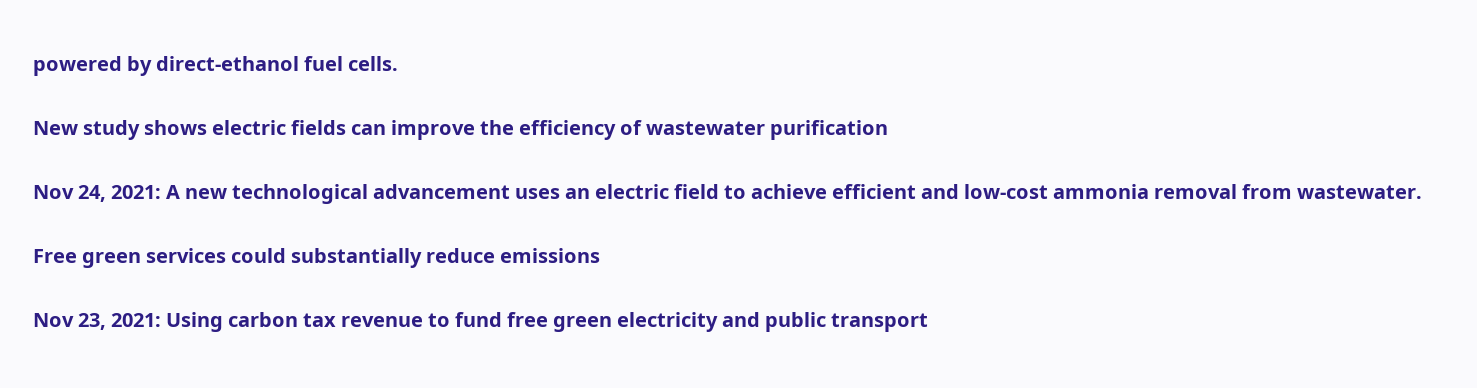powered by direct-ethanol fuel cells.

New study shows electric fields can improve the efficiency of wastewater purification

Nov 24, 2021: A new technological advancement uses an electric field to achieve efficient and low-cost ammonia removal from wastewater.

Free green services could substantially reduce emissions

Nov 23, 2021: Using carbon tax revenue to fund free green electricity and public transport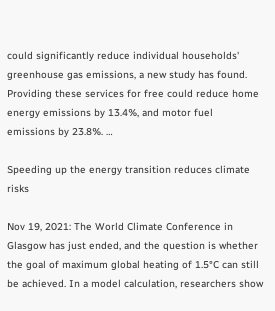could significantly reduce individual households' greenhouse gas emissions, a new study has found.  Providing these services for free could reduce home energy emissions by 13.4%, and motor fuel emissions by 23.8%. …

Speeding up the energy transition reduces climate risks

Nov 19, 2021: The World Climate Conference in Glasgow has just ended, and the question is whether the goal of maximum global heating of 1.5°C can still be achieved. In a model calculation, researchers show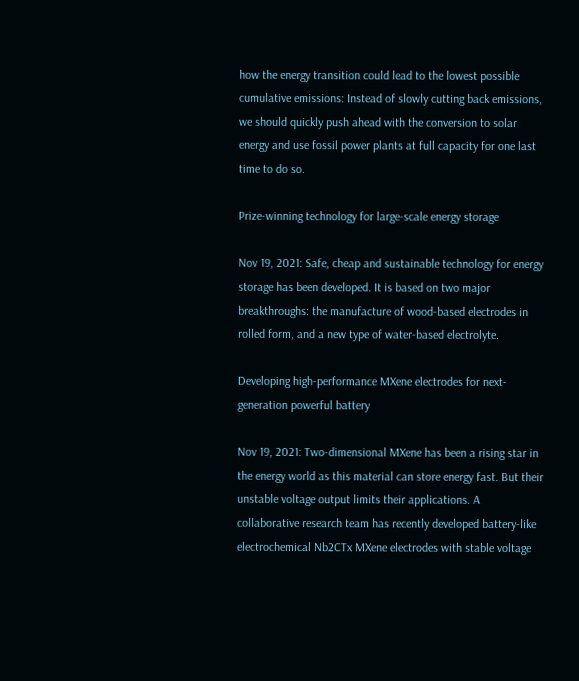how the energy transition could lead to the lowest possible cumulative emissions: Instead of slowly cutting back emissions, we should quickly push ahead with the conversion to solar energy and use fossil power plants at full capacity for one last time to do so.

Prize-winning technology for large-scale energy storage

Nov 19, 2021: Safe, cheap and sustainable technology for energy storage has been developed. It is based on two major breakthroughs: the manufacture of wood-based electrodes in rolled form, and a new type of water-based electrolyte.

Developing high-performance MXene electrodes for next-generation powerful battery

Nov 19, 2021: Two-dimensional MXene has been a rising star in the energy world as this material can store energy fast. But their unstable voltage output limits their applications. A collaborative research team has recently developed battery-like electrochemical Nb2CTx MXene electrodes with stable voltage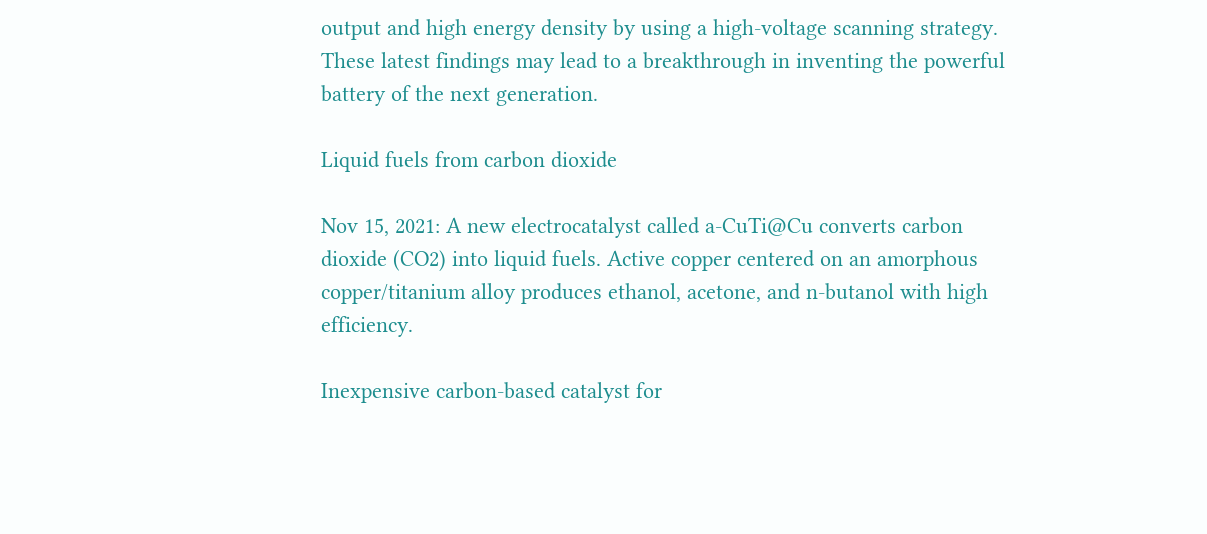output and high energy density by using a high-voltage scanning strategy. These latest findings may lead to a breakthrough in inventing the powerful battery of the next generation.

Liquid fuels from carbon dioxide

Nov 15, 2021: A new electrocatalyst called a-CuTi@Cu converts carbon dioxide (CO2) into liquid fuels. Active copper centered on an amorphous copper/titanium alloy produces ethanol, acetone, and n-butanol with high efficiency.

Inexpensive carbon-based catalyst for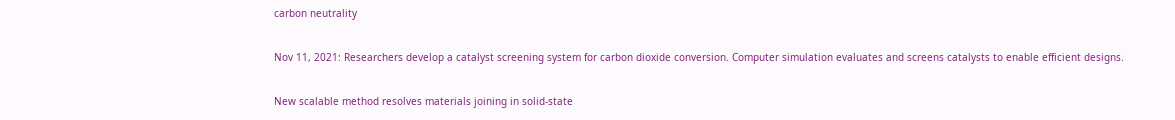carbon neutrality

Nov 11, 2021: Researchers develop a catalyst screening system for carbon dioxide conversion. Computer simulation evaluates and screens catalysts to enable efficient designs.

New scalable method resolves materials joining in solid-state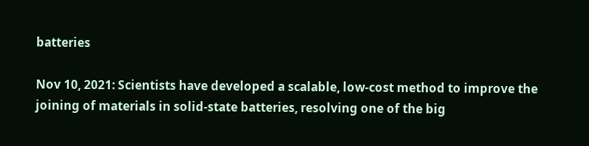batteries

Nov 10, 2021: Scientists have developed a scalable, low-cost method to improve the joining of materials in solid-state batteries, resolving one of the big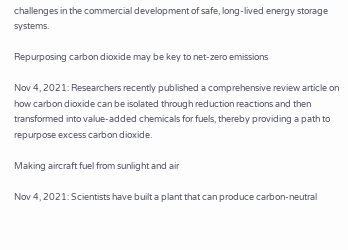challenges in the commercial development of safe, long-lived energy storage systems.

Repurposing carbon dioxide may be key to net-zero emissions

Nov 4, 2021: Researchers recently published a comprehensive review article on how carbon dioxide can be isolated through reduction reactions and then transformed into value-added chemicals for fuels, thereby providing a path to repurpose excess carbon dioxide.

Making aircraft fuel from sunlight and air

Nov 4, 2021: Scientists have built a plant that can produce carbon-neutral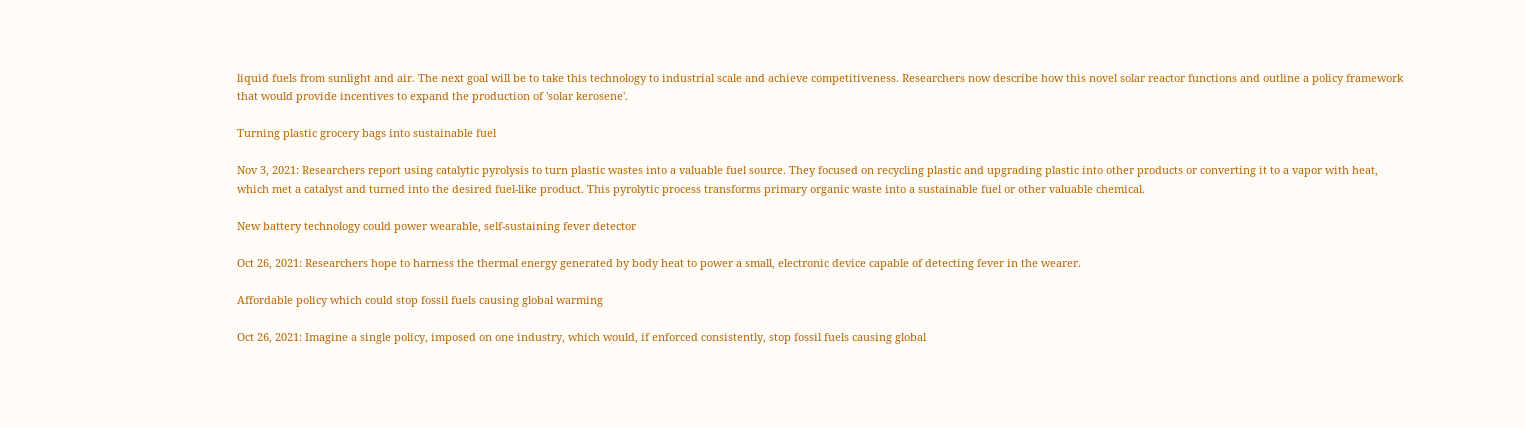liquid fuels from sunlight and air. The next goal will be to take this technology to industrial scale and achieve competitiveness. Researchers now describe how this novel solar reactor functions and outline a policy framework that would provide incentives to expand the production of 'solar kerosene'.

Turning plastic grocery bags into sustainable fuel

Nov 3, 2021: Researchers report using catalytic pyrolysis to turn plastic wastes into a valuable fuel source. They focused on recycling plastic and upgrading plastic into other products or converting it to a vapor with heat, which met a catalyst and turned into the desired fuel-like product. This pyrolytic process transforms primary organic waste into a sustainable fuel or other valuable chemical.

New battery technology could power wearable, self-sustaining fever detector

Oct 26, 2021: Researchers hope to harness the thermal energy generated by body heat to power a small, electronic device capable of detecting fever in the wearer.

Affordable policy which could stop fossil fuels causing global warming

Oct 26, 2021: Imagine a single policy, imposed on one industry, which would, if enforced consistently, stop fossil fuels causing global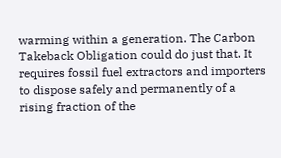warming within a generation. The Carbon Takeback Obligation could do just that. It requires fossil fuel extractors and importers to dispose safely and permanently of a rising fraction of the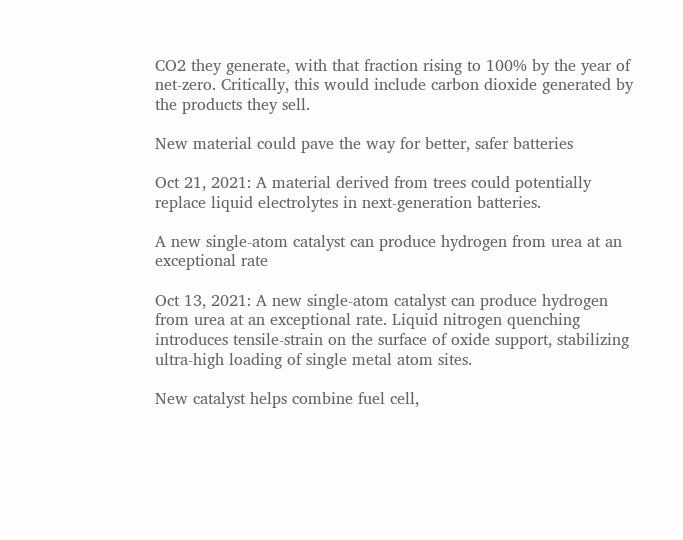CO2 they generate, with that fraction rising to 100% by the year of net-zero. Critically, this would include carbon dioxide generated by the products they sell.

New material could pave the way for better, safer batteries

Oct 21, 2021: A material derived from trees could potentially replace liquid electrolytes in next-generation batteries.

A new single-atom catalyst can produce hydrogen from urea at an exceptional rate

Oct 13, 2021: A new single-atom catalyst can produce hydrogen from urea at an exceptional rate. Liquid nitrogen quenching introduces tensile-strain on the surface of oxide support, stabilizing ultra-high loading of single metal atom sites.

New catalyst helps combine fuel cell,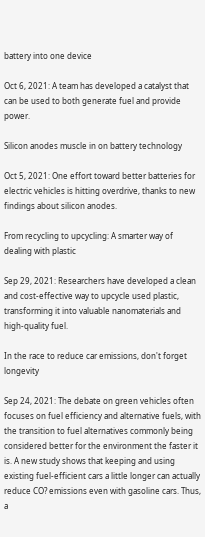battery into one device

Oct 6, 2021: A team has developed a catalyst that can be used to both generate fuel and provide power.

Silicon anodes muscle in on battery technology

Oct 5, 2021: One effort toward better batteries for electric vehicles is hitting overdrive, thanks to new findings about silicon anodes.

From recycling to upcycling: A smarter way of dealing with plastic

Sep 29, 2021: Researchers have developed a clean and cost-effective way to upcycle used plastic, transforming it into valuable nanomaterials and high-quality fuel.

In the race to reduce car emissions, don't forget longevity

Sep 24, 2021: The debate on green vehicles often focuses on fuel efficiency and alternative fuels, with the transition to fuel alternatives commonly being considered better for the environment the faster it is. A new study shows that keeping and using existing fuel-efficient cars a little longer can actually reduce CO? emissions even with gasoline cars. Thus, a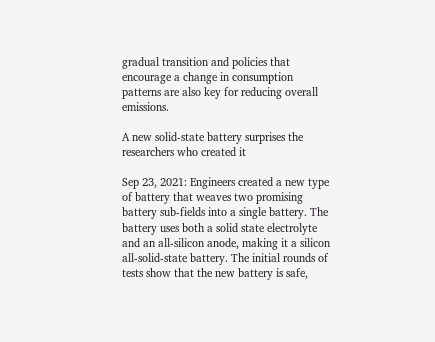gradual transition and policies that encourage a change in consumption patterns are also key for reducing overall emissions.

A new solid-state battery surprises the researchers who created it

Sep 23, 2021: Engineers created a new type of battery that weaves two promising battery sub-fields into a single battery. The battery uses both a solid state electrolyte and an all-silicon anode, making it a silicon all-solid-state battery. The initial rounds of tests show that the new battery is safe,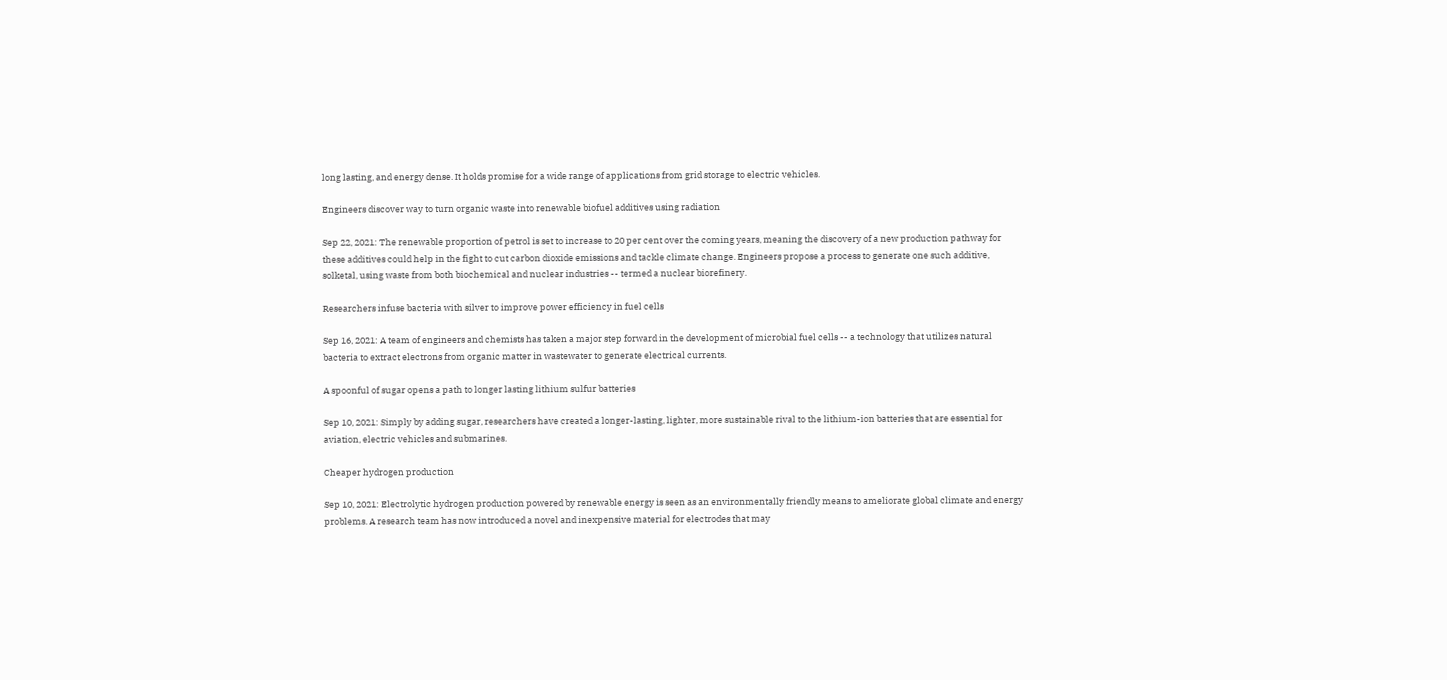long lasting, and energy dense. It holds promise for a wide range of applications from grid storage to electric vehicles.

Engineers discover way to turn organic waste into renewable biofuel additives using radiation

Sep 22, 2021: The renewable proportion of petrol is set to increase to 20 per cent over the coming years, meaning the discovery of a new production pathway for these additives could help in the fight to cut carbon dioxide emissions and tackle climate change. Engineers propose a process to generate one such additive, solketal, using waste from both biochemical and nuclear industries -- termed a nuclear biorefinery.

Researchers infuse bacteria with silver to improve power efficiency in fuel cells

Sep 16, 2021: A team of engineers and chemists has taken a major step forward in the development of microbial fuel cells -- a technology that utilizes natural bacteria to extract electrons from organic matter in wastewater to generate electrical currents.

A spoonful of sugar opens a path to longer lasting lithium sulfur batteries

Sep 10, 2021: Simply by adding sugar, researchers have created a longer-lasting, lighter, more sustainable rival to the lithium-ion batteries that are essential for aviation, electric vehicles and submarines.

Cheaper hydrogen production

Sep 10, 2021: Electrolytic hydrogen production powered by renewable energy is seen as an environmentally friendly means to ameliorate global climate and energy problems. A research team has now introduced a novel and inexpensive material for electrodes that may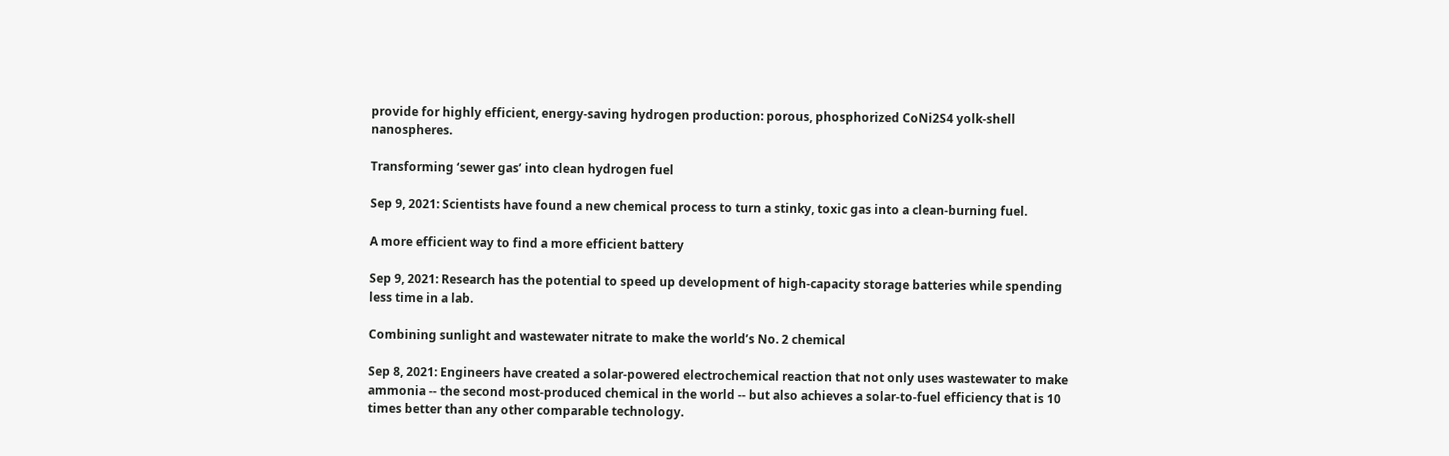provide for highly efficient, energy-saving hydrogen production: porous, phosphorized CoNi2S4 yolk-shell nanospheres.

Transforming ‘sewer gas’ into clean hydrogen fuel

Sep 9, 2021: Scientists have found a new chemical process to turn a stinky, toxic gas into a clean-burning fuel.

A more efficient way to find a more efficient battery

Sep 9, 2021: Research has the potential to speed up development of high-capacity storage batteries while spending less time in a lab.

Combining sunlight and wastewater nitrate to make the world’s No. 2 chemical

Sep 8, 2021: Engineers have created a solar-powered electrochemical reaction that not only uses wastewater to make ammonia -- the second most-produced chemical in the world -- but also achieves a solar-to-fuel efficiency that is 10 times better than any other comparable technology.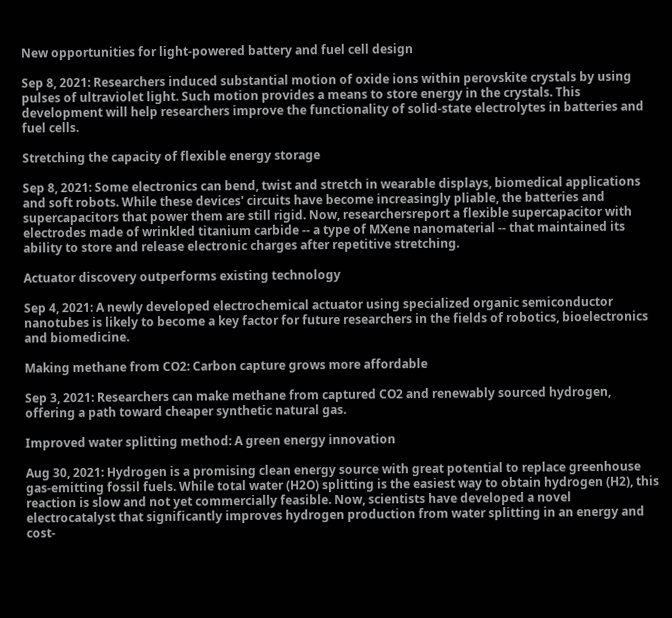New opportunities for light-powered battery and fuel cell design

Sep 8, 2021: Researchers induced substantial motion of oxide ions within perovskite crystals by using pulses of ultraviolet light. Such motion provides a means to store energy in the crystals. This development will help researchers improve the functionality of solid-state electrolytes in batteries and fuel cells.

Stretching the capacity of flexible energy storage

Sep 8, 2021: Some electronics can bend, twist and stretch in wearable displays, biomedical applications and soft robots. While these devices' circuits have become increasingly pliable, the batteries and supercapacitors that power them are still rigid. Now, researchersreport a flexible supercapacitor with electrodes made of wrinkled titanium carbide -- a type of MXene nanomaterial -- that maintained its ability to store and release electronic charges after repetitive stretching.

Actuator discovery outperforms existing technology

Sep 4, 2021: A newly developed electrochemical actuator using specialized organic semiconductor nanotubes is likely to become a key factor for future researchers in the fields of robotics, bioelectronics and biomedicine.

Making methane from CO2: Carbon capture grows more affordable

Sep 3, 2021: Researchers can make methane from captured CO2 and renewably sourced hydrogen, offering a path toward cheaper synthetic natural gas.

Improved water splitting method: A green energy innovation

Aug 30, 2021: Hydrogen is a promising clean energy source with great potential to replace greenhouse gas-emitting fossil fuels. While total water (H2O) splitting is the easiest way to obtain hydrogen (H2), this reaction is slow and not yet commercially feasible. Now, scientists have developed a novel electrocatalyst that significantly improves hydrogen production from water splitting in an energy and cost-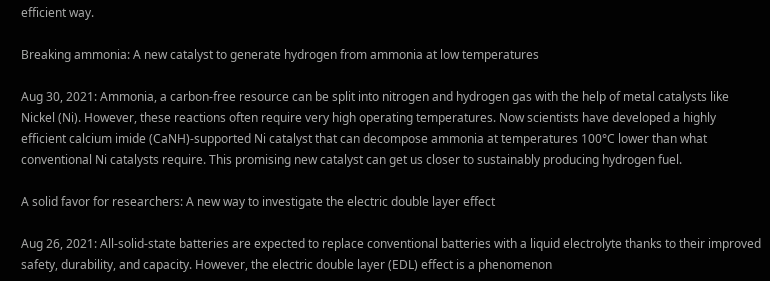efficient way.

Breaking ammonia: A new catalyst to generate hydrogen from ammonia at low temperatures

Aug 30, 2021: Ammonia, a carbon-free resource can be split into nitrogen and hydrogen gas with the help of metal catalysts like Nickel (Ni). However, these reactions often require very high operating temperatures. Now scientists have developed a highly efficient calcium imide (CaNH)-supported Ni catalyst that can decompose ammonia at temperatures 100°C lower than what conventional Ni catalysts require. This promising new catalyst can get us closer to sustainably producing hydrogen fuel.

A solid favor for researchers: A new way to investigate the electric double layer effect

Aug 26, 2021: All-solid-state batteries are expected to replace conventional batteries with a liquid electrolyte thanks to their improved safety, durability, and capacity. However, the electric double layer (EDL) effect is a phenomenon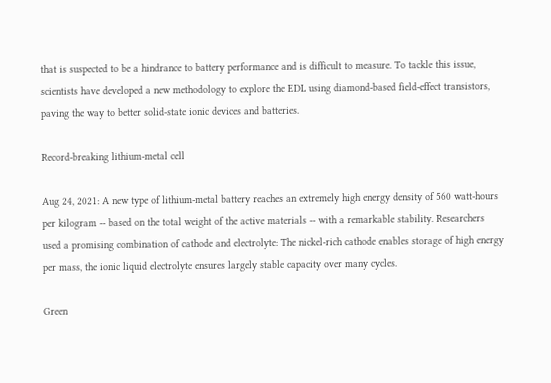that is suspected to be a hindrance to battery performance and is difficult to measure. To tackle this issue, scientists have developed a new methodology to explore the EDL using diamond-based field-effect transistors, paving the way to better solid-state ionic devices and batteries.

Record-breaking lithium-metal cell

Aug 24, 2021: A new type of lithium-metal battery reaches an extremely high energy density of 560 watt-hours per kilogram -- based on the total weight of the active materials -- with a remarkable stability. Researchers used a promising combination of cathode and electrolyte: The nickel-rich cathode enables storage of high energy per mass, the ionic liquid electrolyte ensures largely stable capacity over many cycles.

Green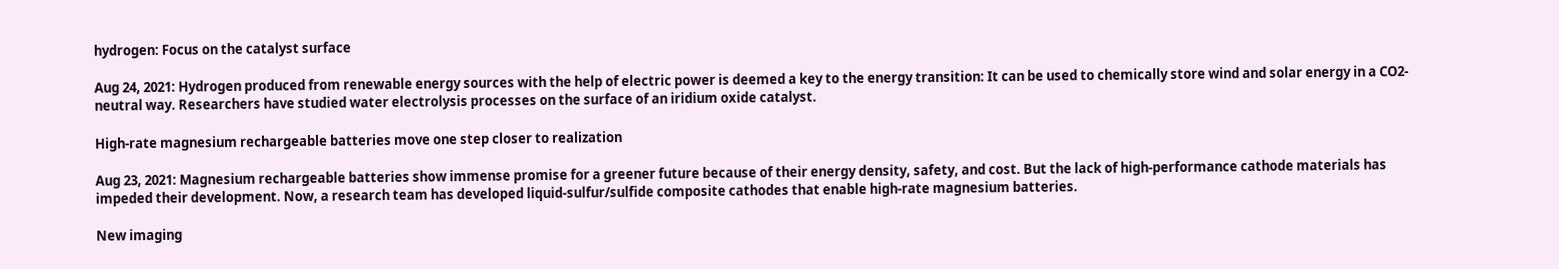hydrogen: Focus on the catalyst surface

Aug 24, 2021: Hydrogen produced from renewable energy sources with the help of electric power is deemed a key to the energy transition: It can be used to chemically store wind and solar energy in a CO2-neutral way. Researchers have studied water electrolysis processes on the surface of an iridium oxide catalyst.

High-rate magnesium rechargeable batteries move one step closer to realization

Aug 23, 2021: Magnesium rechargeable batteries show immense promise for a greener future because of their energy density, safety, and cost. But the lack of high-performance cathode materials has impeded their development. Now, a research team has developed liquid-sulfur/sulfide composite cathodes that enable high-rate magnesium batteries.

New imaging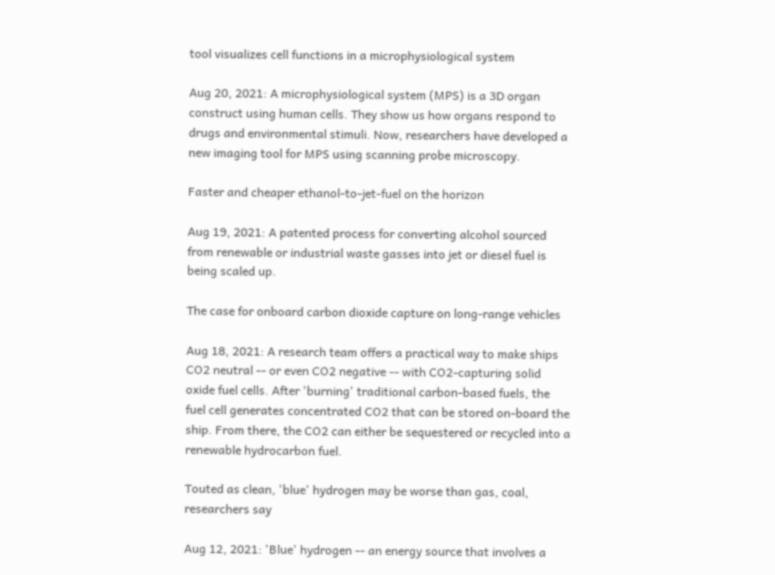tool visualizes cell functions in a microphysiological system

Aug 20, 2021: A microphysiological system (MPS) is a 3D organ construct using human cells. They show us how organs respond to drugs and environmental stimuli. Now, researchers have developed a new imaging tool for MPS using scanning probe microscopy.

Faster and cheaper ethanol-to-jet-fuel on the horizon

Aug 19, 2021: A patented process for converting alcohol sourced from renewable or industrial waste gasses into jet or diesel fuel is being scaled up.

The case for onboard carbon dioxide capture on long-range vehicles

Aug 18, 2021: A research team offers a practical way to make ships CO2 neutral -- or even CO2 negative -- with CO2-capturing solid oxide fuel cells. After 'burning' traditional carbon-based fuels, the fuel cell generates concentrated CO2 that can be stored on-board the ship. From there, the CO2 can either be sequestered or recycled into a renewable hydrocarbon fuel.

Touted as clean, 'blue' hydrogen may be worse than gas, coal, researchers say

Aug 12, 2021: 'Blue' hydrogen -- an energy source that involves a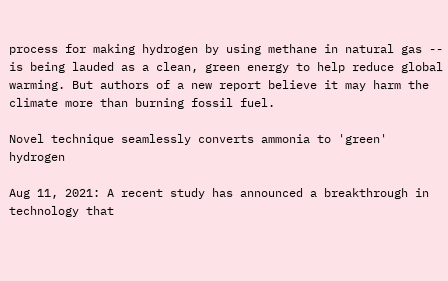process for making hydrogen by using methane in natural gas -- is being lauded as a clean, green energy to help reduce global warming. But authors of a new report believe it may harm the climate more than burning fossil fuel.

Novel technique seamlessly converts ammonia to 'green' hydrogen

Aug 11, 2021: A recent study has announced a breakthrough in technology that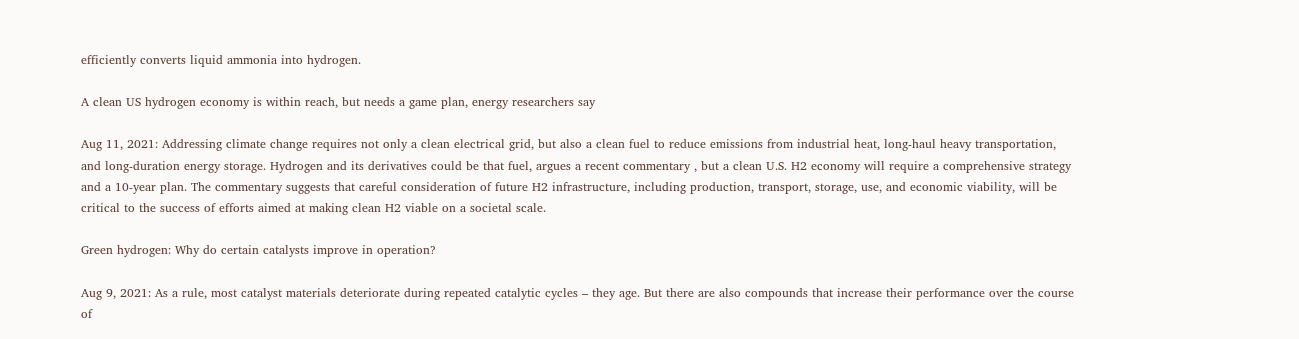efficiently converts liquid ammonia into hydrogen.

A clean US hydrogen economy is within reach, but needs a game plan, energy researchers say

Aug 11, 2021: Addressing climate change requires not only a clean electrical grid, but also a clean fuel to reduce emissions from industrial heat, long-haul heavy transportation, and long-duration energy storage. Hydrogen and its derivatives could be that fuel, argues a recent commentary , but a clean U.S. H2 economy will require a comprehensive strategy and a 10-year plan. The commentary suggests that careful consideration of future H2 infrastructure, including production, transport, storage, use, and economic viability, will be critical to the success of efforts aimed at making clean H2 viable on a societal scale.

Green hydrogen: Why do certain catalysts improve in operation?

Aug 9, 2021: As a rule, most catalyst materials deteriorate during repeated catalytic cycles – they age. But there are also compounds that increase their performance over the course of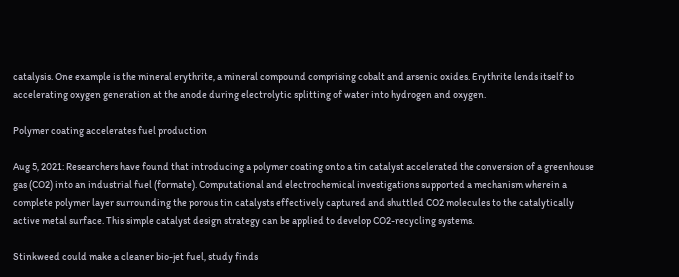catalysis. One example is the mineral erythrite, a mineral compound comprising cobalt and arsenic oxides. Erythrite lends itself to accelerating oxygen generation at the anode during electrolytic splitting of water into hydrogen and oxygen.

Polymer coating accelerates fuel production

Aug 5, 2021: Researchers have found that introducing a polymer coating onto a tin catalyst accelerated the conversion of a greenhouse gas (CO2) into an industrial fuel (formate). Computational and electrochemical investigations supported a mechanism wherein a complete polymer layer surrounding the porous tin catalysts effectively captured and shuttled CO2 molecules to the catalytically active metal surface. This simple catalyst design strategy can be applied to develop CO2-recycling systems.

Stinkweed could make a cleaner bio-jet fuel, study finds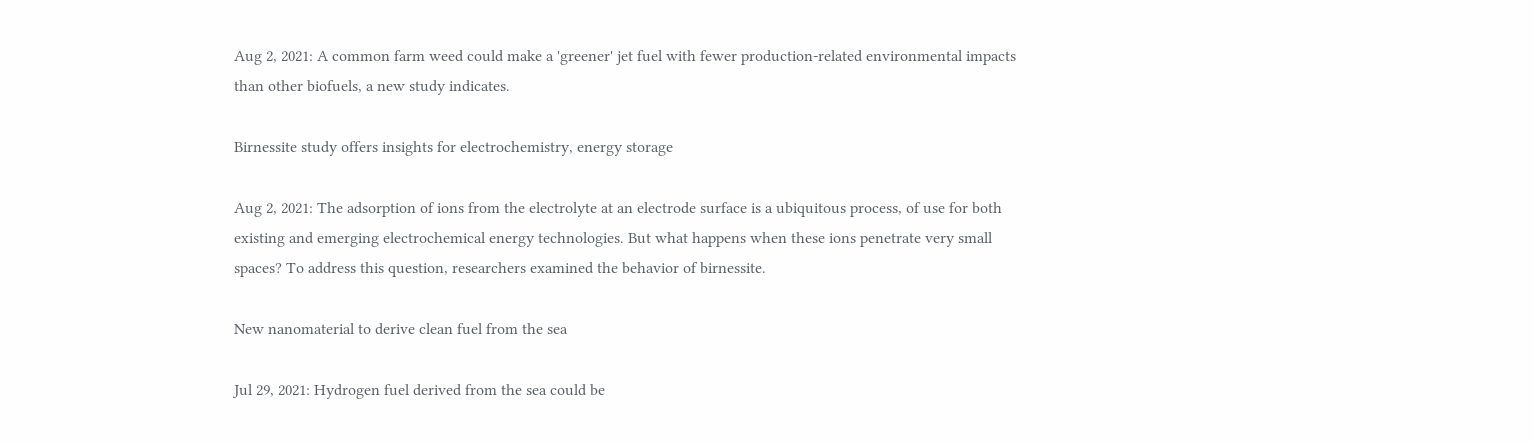Aug 2, 2021: A common farm weed could make a 'greener' jet fuel with fewer production-related environmental impacts than other biofuels, a new study indicates.

Birnessite study offers insights for electrochemistry, energy storage

Aug 2, 2021: The adsorption of ions from the electrolyte at an electrode surface is a ubiquitous process, of use for both existing and emerging electrochemical energy technologies. But what happens when these ions penetrate very small spaces? To address this question, researchers examined the behavior of birnessite.

New nanomaterial to derive clean fuel from the sea

Jul 29, 2021: Hydrogen fuel derived from the sea could be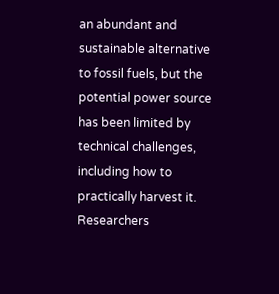an abundant and sustainable alternative to fossil fuels, but the potential power source has been limited by technical challenges, including how to practically harvest it. Researchers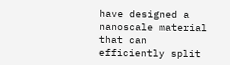have designed a nanoscale material that can efficiently split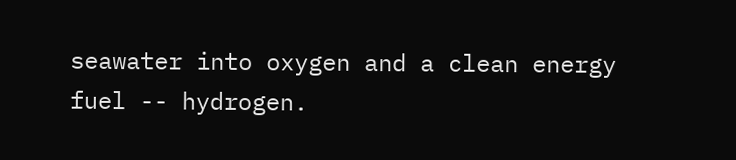seawater into oxygen and a clean energy fuel -- hydrogen.